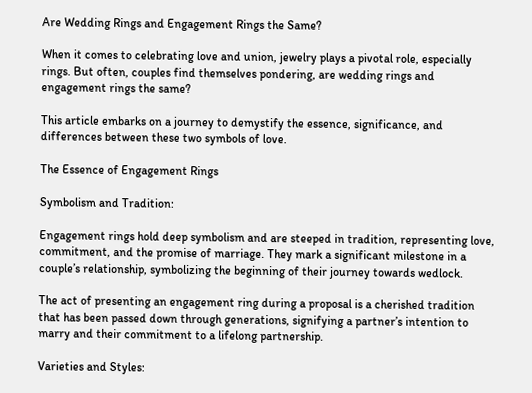Are Wedding Rings and Engagement Rings the Same?

When it comes to celebrating love and union, jewelry plays a pivotal role, especially rings. But often, couples find themselves pondering, are wedding rings and engagement rings the same?

This article embarks on a journey to demystify the essence, significance, and differences between these two symbols of love.

The Essence of Engagement Rings

Symbolism and Tradition:

Engagement rings hold deep symbolism and are steeped in tradition, representing love, commitment, and the promise of marriage. They mark a significant milestone in a couple’s relationship, symbolizing the beginning of their journey towards wedlock.

The act of presenting an engagement ring during a proposal is a cherished tradition that has been passed down through generations, signifying a partner’s intention to marry and their commitment to a lifelong partnership.

Varieties and Styles: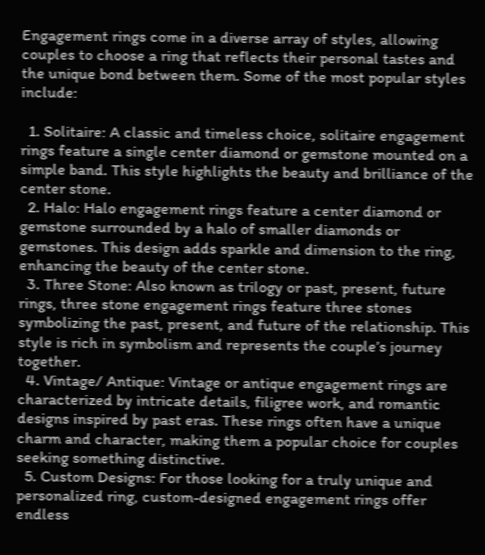Engagement rings come in a diverse array of styles, allowing couples to choose a ring that reflects their personal tastes and the unique bond between them. Some of the most popular styles include:

  1. Solitaire: A classic and timeless choice, solitaire engagement rings feature a single center diamond or gemstone mounted on a simple band. This style highlights the beauty and brilliance of the center stone.
  2. Halo: Halo engagement rings feature a center diamond or gemstone surrounded by a halo of smaller diamonds or gemstones. This design adds sparkle and dimension to the ring, enhancing the beauty of the center stone.
  3. Three Stone: Also known as trilogy or past, present, future rings, three stone engagement rings feature three stones symbolizing the past, present, and future of the relationship. This style is rich in symbolism and represents the couple’s journey together.
  4. Vintage/ Antique: Vintage or antique engagement rings are characterized by intricate details, filigree work, and romantic designs inspired by past eras. These rings often have a unique charm and character, making them a popular choice for couples seeking something distinctive.
  5. Custom Designs: For those looking for a truly unique and personalized ring, custom-designed engagement rings offer endless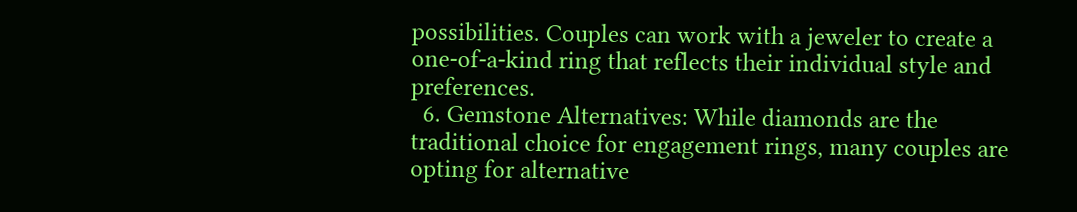possibilities. Couples can work with a jeweler to create a one-of-a-kind ring that reflects their individual style and preferences.
  6. Gemstone Alternatives: While diamonds are the traditional choice for engagement rings, many couples are opting for alternative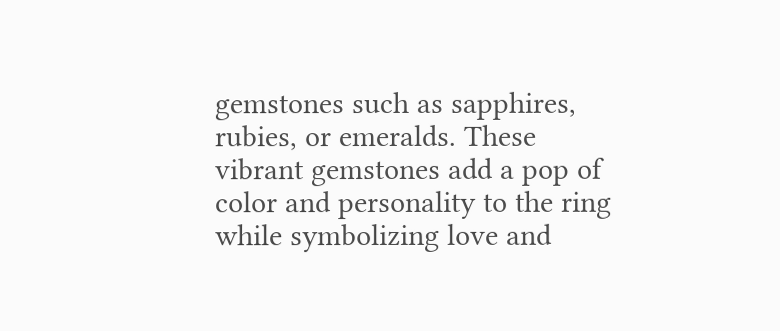gemstones such as sapphires, rubies, or emeralds. These vibrant gemstones add a pop of color and personality to the ring while symbolizing love and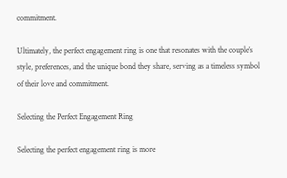commitment.

Ultimately, the perfect engagement ring is one that resonates with the couple’s style, preferences, and the unique bond they share, serving as a timeless symbol of their love and commitment.

Selecting the Perfect Engagement Ring

Selecting the perfect engagement ring is more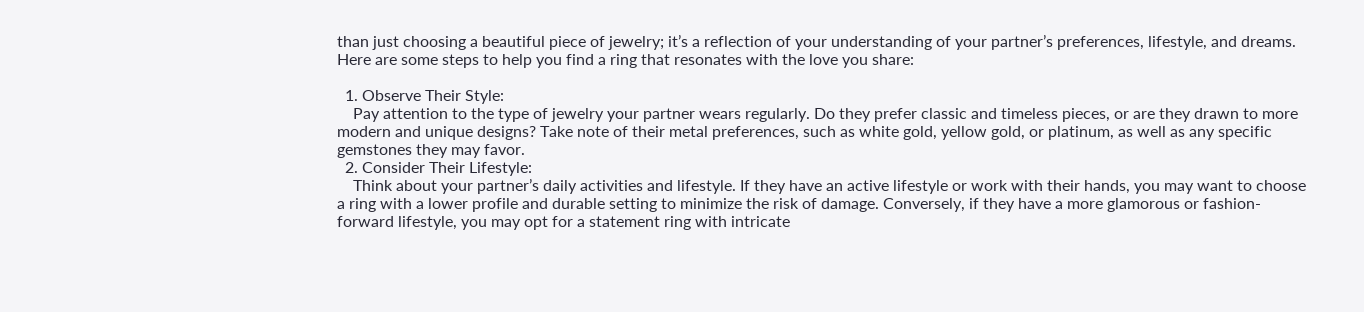than just choosing a beautiful piece of jewelry; it’s a reflection of your understanding of your partner’s preferences, lifestyle, and dreams. Here are some steps to help you find a ring that resonates with the love you share:

  1. Observe Their Style:
    Pay attention to the type of jewelry your partner wears regularly. Do they prefer classic and timeless pieces, or are they drawn to more modern and unique designs? Take note of their metal preferences, such as white gold, yellow gold, or platinum, as well as any specific gemstones they may favor.
  2. Consider Their Lifestyle:
    Think about your partner’s daily activities and lifestyle. If they have an active lifestyle or work with their hands, you may want to choose a ring with a lower profile and durable setting to minimize the risk of damage. Conversely, if they have a more glamorous or fashion-forward lifestyle, you may opt for a statement ring with intricate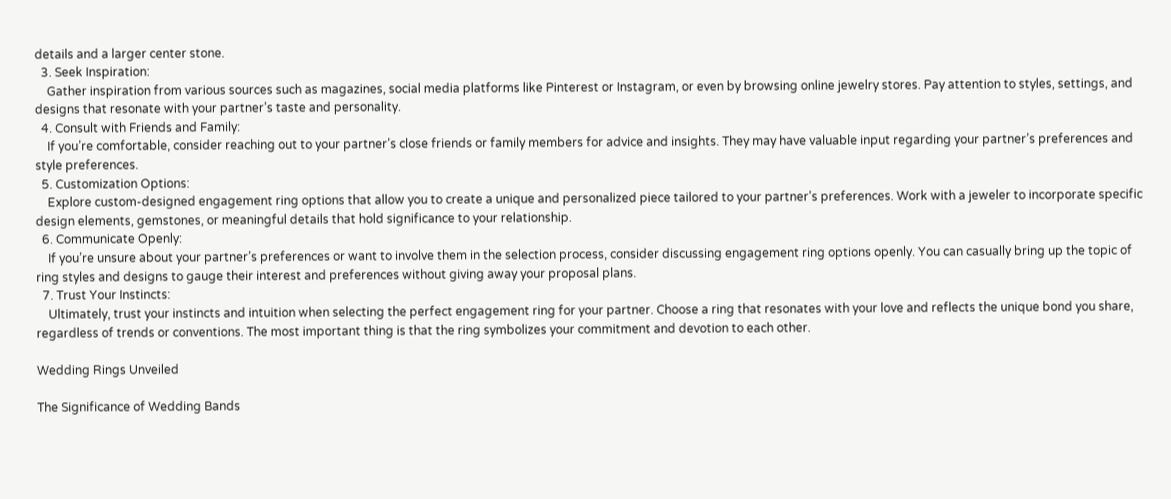details and a larger center stone.
  3. Seek Inspiration:
    Gather inspiration from various sources such as magazines, social media platforms like Pinterest or Instagram, or even by browsing online jewelry stores. Pay attention to styles, settings, and designs that resonate with your partner’s taste and personality.
  4. Consult with Friends and Family:
    If you’re comfortable, consider reaching out to your partner’s close friends or family members for advice and insights. They may have valuable input regarding your partner’s preferences and style preferences.
  5. Customization Options:
    Explore custom-designed engagement ring options that allow you to create a unique and personalized piece tailored to your partner’s preferences. Work with a jeweler to incorporate specific design elements, gemstones, or meaningful details that hold significance to your relationship.
  6. Communicate Openly:
    If you’re unsure about your partner’s preferences or want to involve them in the selection process, consider discussing engagement ring options openly. You can casually bring up the topic of ring styles and designs to gauge their interest and preferences without giving away your proposal plans.
  7. Trust Your Instincts:
    Ultimately, trust your instincts and intuition when selecting the perfect engagement ring for your partner. Choose a ring that resonates with your love and reflects the unique bond you share, regardless of trends or conventions. The most important thing is that the ring symbolizes your commitment and devotion to each other.

Wedding Rings Unveiled

The Significance of Wedding Bands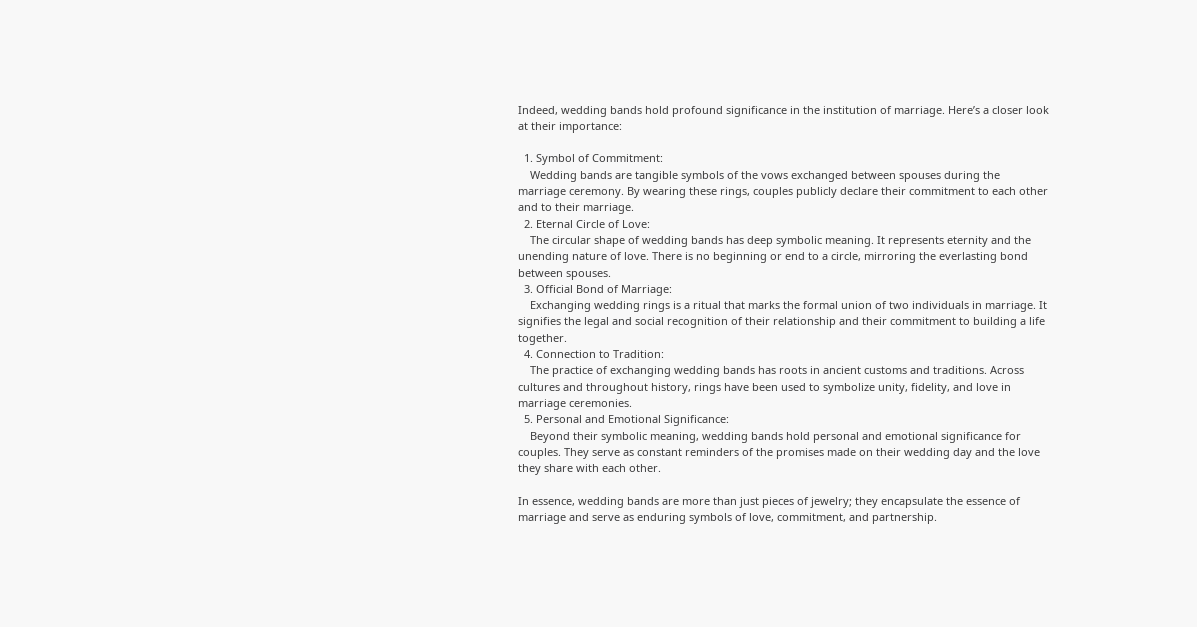Indeed, wedding bands hold profound significance in the institution of marriage. Here’s a closer look at their importance:

  1. Symbol of Commitment:
    Wedding bands are tangible symbols of the vows exchanged between spouses during the marriage ceremony. By wearing these rings, couples publicly declare their commitment to each other and to their marriage.
  2. Eternal Circle of Love:
    The circular shape of wedding bands has deep symbolic meaning. It represents eternity and the unending nature of love. There is no beginning or end to a circle, mirroring the everlasting bond between spouses.
  3. Official Bond of Marriage:
    Exchanging wedding rings is a ritual that marks the formal union of two individuals in marriage. It signifies the legal and social recognition of their relationship and their commitment to building a life together.
  4. Connection to Tradition:
    The practice of exchanging wedding bands has roots in ancient customs and traditions. Across cultures and throughout history, rings have been used to symbolize unity, fidelity, and love in marriage ceremonies.
  5. Personal and Emotional Significance:
    Beyond their symbolic meaning, wedding bands hold personal and emotional significance for couples. They serve as constant reminders of the promises made on their wedding day and the love they share with each other.

In essence, wedding bands are more than just pieces of jewelry; they encapsulate the essence of marriage and serve as enduring symbols of love, commitment, and partnership.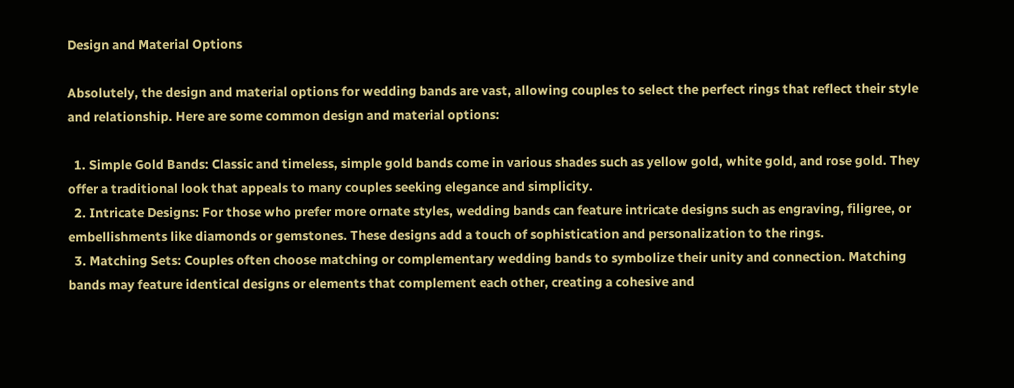Design and Material Options

Absolutely, the design and material options for wedding bands are vast, allowing couples to select the perfect rings that reflect their style and relationship. Here are some common design and material options:

  1. Simple Gold Bands: Classic and timeless, simple gold bands come in various shades such as yellow gold, white gold, and rose gold. They offer a traditional look that appeals to many couples seeking elegance and simplicity.
  2. Intricate Designs: For those who prefer more ornate styles, wedding bands can feature intricate designs such as engraving, filigree, or embellishments like diamonds or gemstones. These designs add a touch of sophistication and personalization to the rings.
  3. Matching Sets: Couples often choose matching or complementary wedding bands to symbolize their unity and connection. Matching bands may feature identical designs or elements that complement each other, creating a cohesive and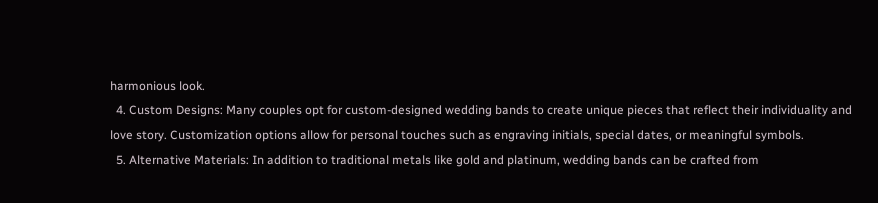harmonious look.
  4. Custom Designs: Many couples opt for custom-designed wedding bands to create unique pieces that reflect their individuality and love story. Customization options allow for personal touches such as engraving initials, special dates, or meaningful symbols.
  5. Alternative Materials: In addition to traditional metals like gold and platinum, wedding bands can be crafted from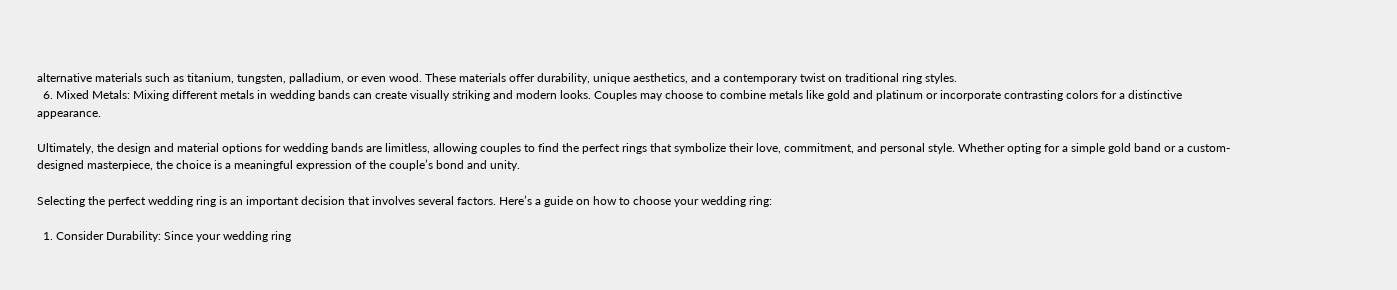alternative materials such as titanium, tungsten, palladium, or even wood. These materials offer durability, unique aesthetics, and a contemporary twist on traditional ring styles.
  6. Mixed Metals: Mixing different metals in wedding bands can create visually striking and modern looks. Couples may choose to combine metals like gold and platinum or incorporate contrasting colors for a distinctive appearance.

Ultimately, the design and material options for wedding bands are limitless, allowing couples to find the perfect rings that symbolize their love, commitment, and personal style. Whether opting for a simple gold band or a custom-designed masterpiece, the choice is a meaningful expression of the couple’s bond and unity.

Selecting the perfect wedding ring is an important decision that involves several factors. Here’s a guide on how to choose your wedding ring:

  1. Consider Durability: Since your wedding ring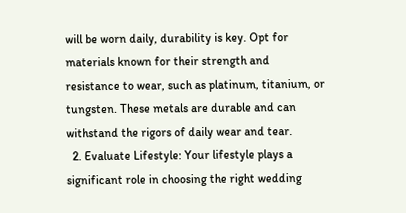will be worn daily, durability is key. Opt for materials known for their strength and resistance to wear, such as platinum, titanium, or tungsten. These metals are durable and can withstand the rigors of daily wear and tear.
  2. Evaluate Lifestyle: Your lifestyle plays a significant role in choosing the right wedding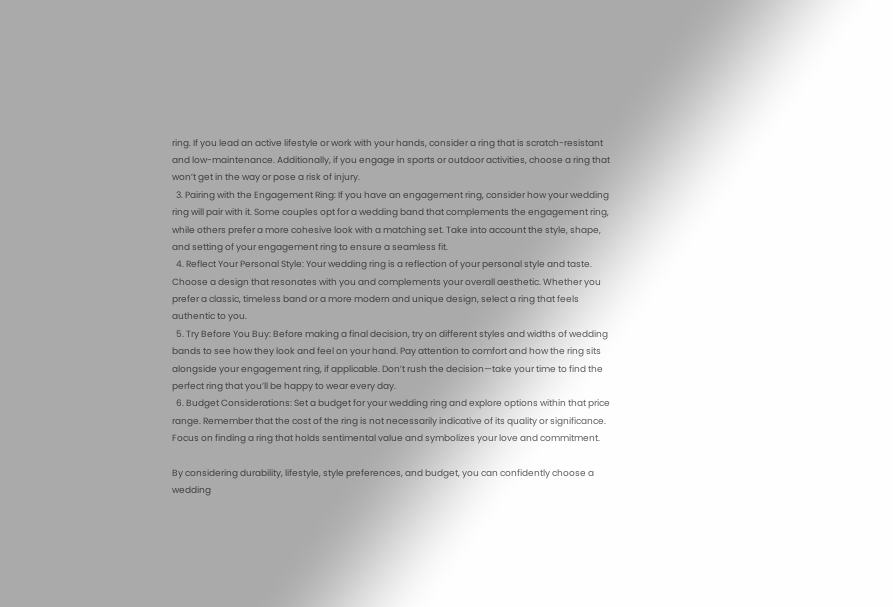ring. If you lead an active lifestyle or work with your hands, consider a ring that is scratch-resistant and low-maintenance. Additionally, if you engage in sports or outdoor activities, choose a ring that won’t get in the way or pose a risk of injury.
  3. Pairing with the Engagement Ring: If you have an engagement ring, consider how your wedding ring will pair with it. Some couples opt for a wedding band that complements the engagement ring, while others prefer a more cohesive look with a matching set. Take into account the style, shape, and setting of your engagement ring to ensure a seamless fit.
  4. Reflect Your Personal Style: Your wedding ring is a reflection of your personal style and taste. Choose a design that resonates with you and complements your overall aesthetic. Whether you prefer a classic, timeless band or a more modern and unique design, select a ring that feels authentic to you.
  5. Try Before You Buy: Before making a final decision, try on different styles and widths of wedding bands to see how they look and feel on your hand. Pay attention to comfort and how the ring sits alongside your engagement ring, if applicable. Don’t rush the decision—take your time to find the perfect ring that you’ll be happy to wear every day.
  6. Budget Considerations: Set a budget for your wedding ring and explore options within that price range. Remember that the cost of the ring is not necessarily indicative of its quality or significance. Focus on finding a ring that holds sentimental value and symbolizes your love and commitment.

By considering durability, lifestyle, style preferences, and budget, you can confidently choose a wedding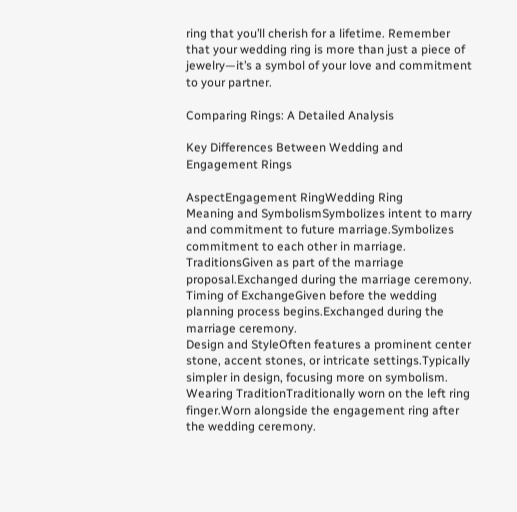ring that you’ll cherish for a lifetime. Remember that your wedding ring is more than just a piece of jewelry—it’s a symbol of your love and commitment to your partner.

Comparing Rings: A Detailed Analysis

Key Differences Between Wedding and Engagement Rings

AspectEngagement RingWedding Ring
Meaning and SymbolismSymbolizes intent to marry and commitment to future marriage.Symbolizes commitment to each other in marriage.
TraditionsGiven as part of the marriage proposal.Exchanged during the marriage ceremony.
Timing of ExchangeGiven before the wedding planning process begins.Exchanged during the marriage ceremony.
Design and StyleOften features a prominent center stone, accent stones, or intricate settings.Typically simpler in design, focusing more on symbolism.
Wearing TraditionTraditionally worn on the left ring finger.Worn alongside the engagement ring after the wedding ceremony.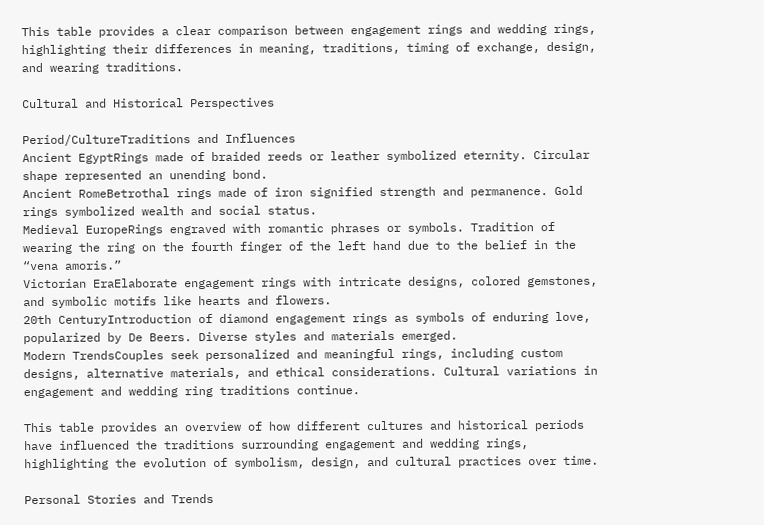This table provides a clear comparison between engagement rings and wedding rings, highlighting their differences in meaning, traditions, timing of exchange, design, and wearing traditions.

Cultural and Historical Perspectives

Period/CultureTraditions and Influences
Ancient EgyptRings made of braided reeds or leather symbolized eternity. Circular shape represented an unending bond.
Ancient RomeBetrothal rings made of iron signified strength and permanence. Gold rings symbolized wealth and social status.
Medieval EuropeRings engraved with romantic phrases or symbols. Tradition of wearing the ring on the fourth finger of the left hand due to the belief in the “vena amoris.”
Victorian EraElaborate engagement rings with intricate designs, colored gemstones, and symbolic motifs like hearts and flowers.
20th CenturyIntroduction of diamond engagement rings as symbols of enduring love, popularized by De Beers. Diverse styles and materials emerged.
Modern TrendsCouples seek personalized and meaningful rings, including custom designs, alternative materials, and ethical considerations. Cultural variations in engagement and wedding ring traditions continue.

This table provides an overview of how different cultures and historical periods have influenced the traditions surrounding engagement and wedding rings, highlighting the evolution of symbolism, design, and cultural practices over time.

Personal Stories and Trends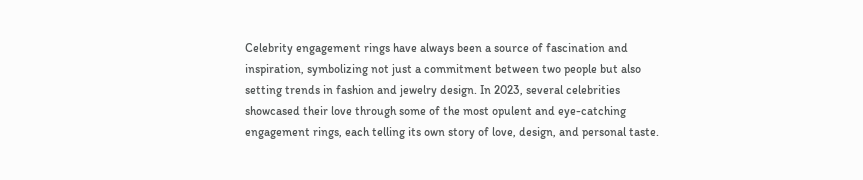Celebrity engagement rings have always been a source of fascination and inspiration, symbolizing not just a commitment between two people but also setting trends in fashion and jewelry design. In 2023, several celebrities showcased their love through some of the most opulent and eye-catching engagement rings, each telling its own story of love, design, and personal taste.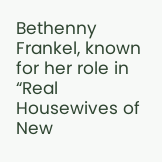Bethenny Frankel, known for her role in “Real Housewives of New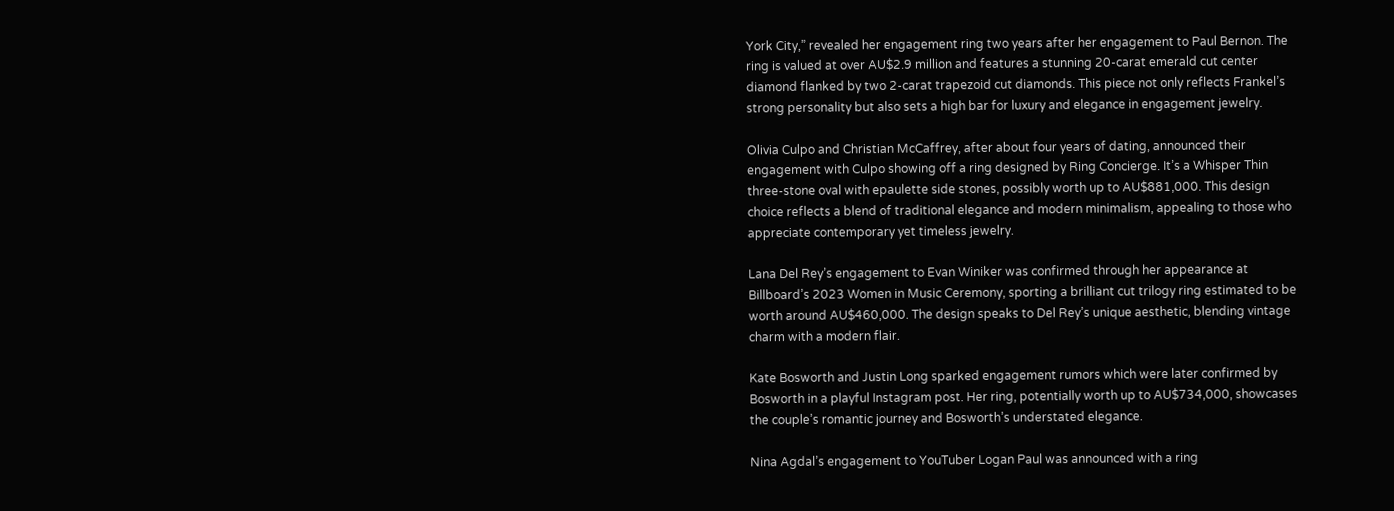York City,” revealed her engagement ring two years after her engagement to Paul Bernon. The ring is valued at over AU$2.9 million and features a stunning 20-carat emerald cut center diamond flanked by two 2-carat trapezoid cut diamonds. This piece not only reflects Frankel’s strong personality but also sets a high bar for luxury and elegance in engagement jewelry.

Olivia Culpo and Christian McCaffrey, after about four years of dating, announced their engagement with Culpo showing off a ring designed by Ring Concierge. It’s a Whisper Thin three-stone oval with epaulette side stones, possibly worth up to AU$881,000. This design choice reflects a blend of traditional elegance and modern minimalism, appealing to those who appreciate contemporary yet timeless jewelry.

Lana Del Rey’s engagement to Evan Winiker was confirmed through her appearance at Billboard’s 2023 Women in Music Ceremony, sporting a brilliant cut trilogy ring estimated to be worth around AU$460,000. The design speaks to Del Rey’s unique aesthetic, blending vintage charm with a modern flair.

Kate Bosworth and Justin Long sparked engagement rumors which were later confirmed by Bosworth in a playful Instagram post. Her ring, potentially worth up to AU$734,000, showcases the couple’s romantic journey and Bosworth’s understated elegance.

Nina Agdal’s engagement to YouTuber Logan Paul was announced with a ring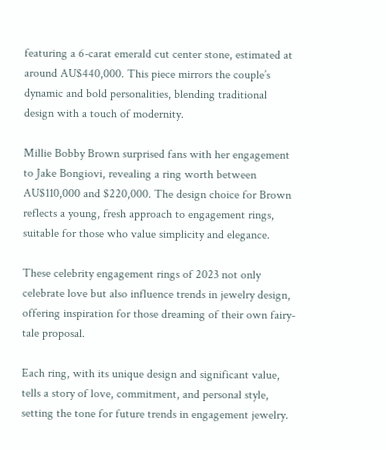featuring a 6-carat emerald cut center stone, estimated at around AU$440,000. This piece mirrors the couple’s dynamic and bold personalities, blending traditional design with a touch of modernity.

Millie Bobby Brown surprised fans with her engagement to Jake Bongiovi, revealing a ring worth between AU$110,000 and $220,000. The design choice for Brown reflects a young, fresh approach to engagement rings, suitable for those who value simplicity and elegance.

These celebrity engagement rings of 2023 not only celebrate love but also influence trends in jewelry design, offering inspiration for those dreaming of their own fairy-tale proposal.

Each ring, with its unique design and significant value, tells a story of love, commitment, and personal style, setting the tone for future trends in engagement jewelry.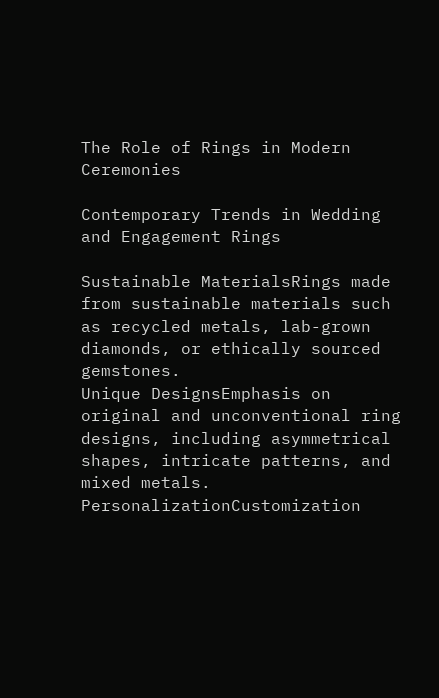The Role of Rings in Modern Ceremonies

Contemporary Trends in Wedding and Engagement Rings

Sustainable MaterialsRings made from sustainable materials such as recycled metals, lab-grown diamonds, or ethically sourced gemstones.
Unique DesignsEmphasis on original and unconventional ring designs, including asymmetrical shapes, intricate patterns, and mixed metals.
PersonalizationCustomization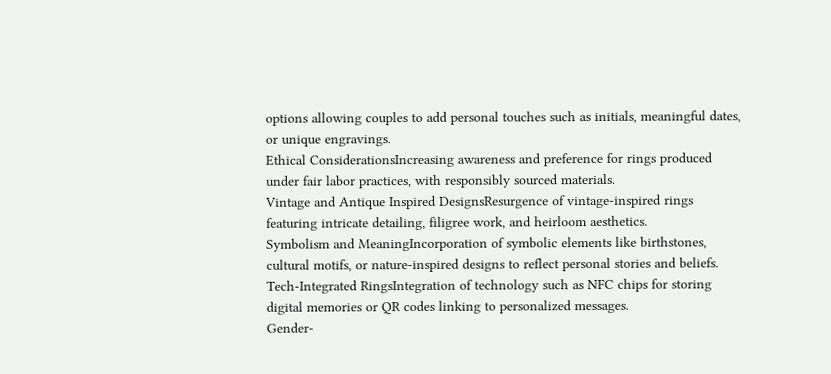options allowing couples to add personal touches such as initials, meaningful dates, or unique engravings.
Ethical ConsiderationsIncreasing awareness and preference for rings produced under fair labor practices, with responsibly sourced materials.
Vintage and Antique Inspired DesignsResurgence of vintage-inspired rings featuring intricate detailing, filigree work, and heirloom aesthetics.
Symbolism and MeaningIncorporation of symbolic elements like birthstones, cultural motifs, or nature-inspired designs to reflect personal stories and beliefs.
Tech-Integrated RingsIntegration of technology such as NFC chips for storing digital memories or QR codes linking to personalized messages.
Gender-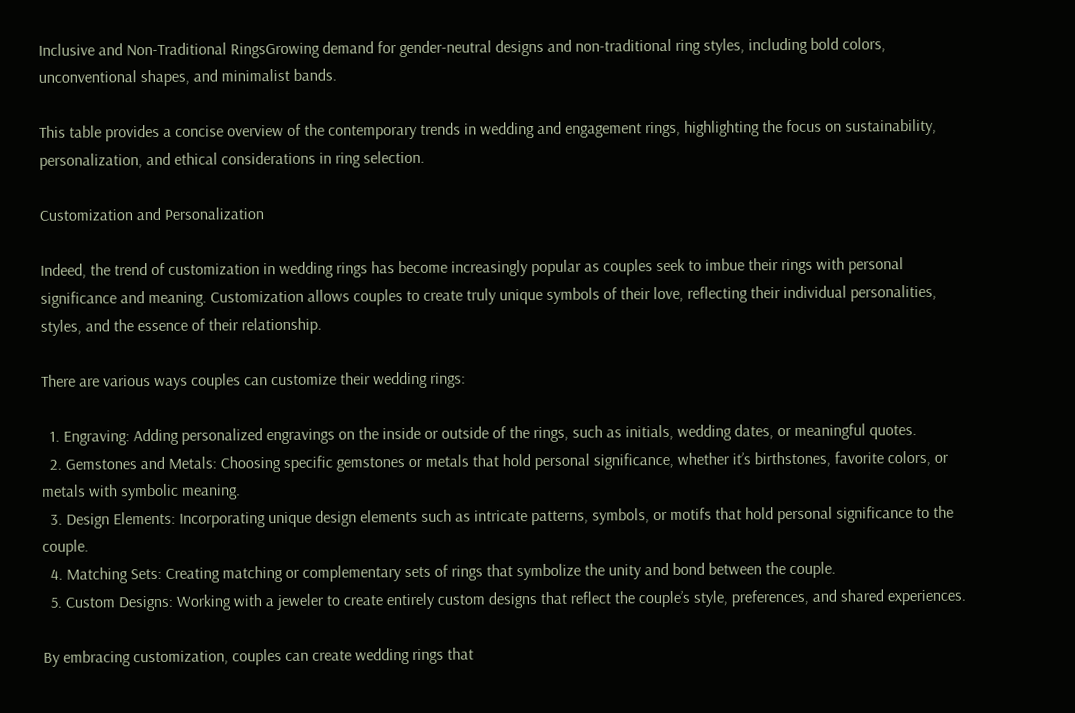Inclusive and Non-Traditional RingsGrowing demand for gender-neutral designs and non-traditional ring styles, including bold colors, unconventional shapes, and minimalist bands.

This table provides a concise overview of the contemporary trends in wedding and engagement rings, highlighting the focus on sustainability, personalization, and ethical considerations in ring selection.

Customization and Personalization

Indeed, the trend of customization in wedding rings has become increasingly popular as couples seek to imbue their rings with personal significance and meaning. Customization allows couples to create truly unique symbols of their love, reflecting their individual personalities, styles, and the essence of their relationship.

There are various ways couples can customize their wedding rings:

  1. Engraving: Adding personalized engravings on the inside or outside of the rings, such as initials, wedding dates, or meaningful quotes.
  2. Gemstones and Metals: Choosing specific gemstones or metals that hold personal significance, whether it’s birthstones, favorite colors, or metals with symbolic meaning.
  3. Design Elements: Incorporating unique design elements such as intricate patterns, symbols, or motifs that hold personal significance to the couple.
  4. Matching Sets: Creating matching or complementary sets of rings that symbolize the unity and bond between the couple.
  5. Custom Designs: Working with a jeweler to create entirely custom designs that reflect the couple’s style, preferences, and shared experiences.

By embracing customization, couples can create wedding rings that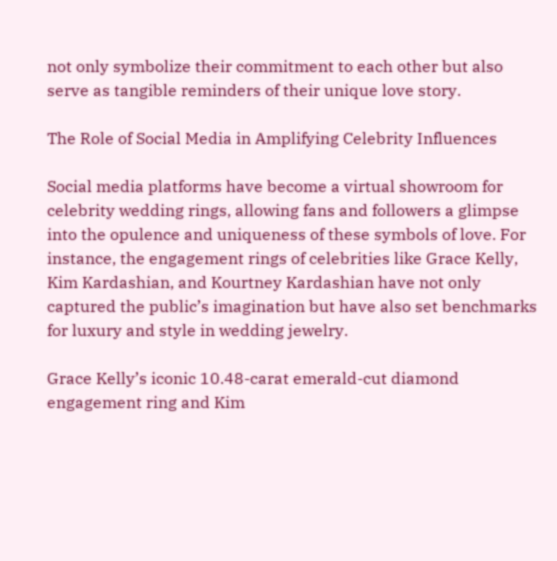not only symbolize their commitment to each other but also serve as tangible reminders of their unique love story.

The Role of Social Media in Amplifying Celebrity Influences

Social media platforms have become a virtual showroom for celebrity wedding rings, allowing fans and followers a glimpse into the opulence and uniqueness of these symbols of love. For instance, the engagement rings of celebrities like Grace Kelly, Kim Kardashian, and Kourtney Kardashian have not only captured the public’s imagination but have also set benchmarks for luxury and style in wedding jewelry.

Grace Kelly’s iconic 10.48-carat emerald-cut diamond engagement ring and Kim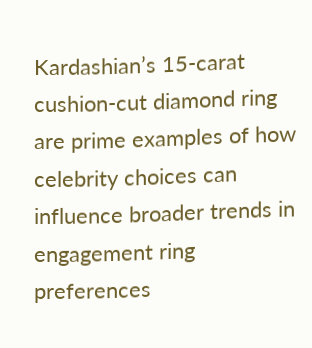Kardashian’s 15-carat cushion-cut diamond ring are prime examples of how celebrity choices can influence broader trends in engagement ring preferences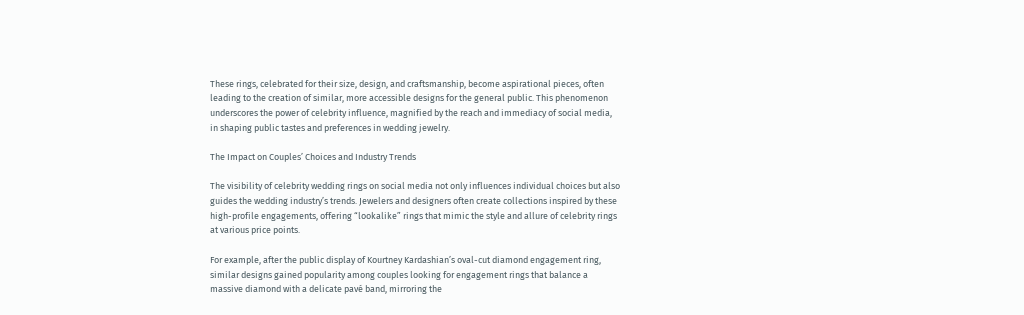These rings, celebrated for their size, design, and craftsmanship, become aspirational pieces, often leading to the creation of similar, more accessible designs for the general public. This phenomenon underscores the power of celebrity influence, magnified by the reach and immediacy of social media, in shaping public tastes and preferences in wedding jewelry.

The Impact on Couples’ Choices and Industry Trends

The visibility of celebrity wedding rings on social media not only influences individual choices but also guides the wedding industry’s trends. Jewelers and designers often create collections inspired by these high-profile engagements, offering “lookalike” rings that mimic the style and allure of celebrity rings at various price points.

For example, after the public display of Kourtney Kardashian’s oval-cut diamond engagement ring, similar designs gained popularity among couples looking for engagement rings that balance a massive diamond with a delicate pavé band, mirroring the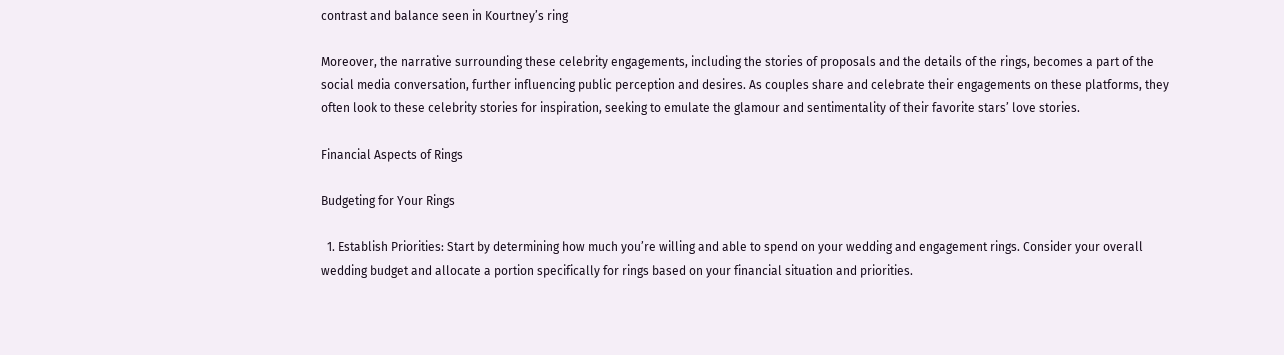contrast and balance seen in Kourtney’s ring

Moreover, the narrative surrounding these celebrity engagements, including the stories of proposals and the details of the rings, becomes a part of the social media conversation, further influencing public perception and desires. As couples share and celebrate their engagements on these platforms, they often look to these celebrity stories for inspiration, seeking to emulate the glamour and sentimentality of their favorite stars’ love stories.

Financial Aspects of Rings

Budgeting for Your Rings

  1. Establish Priorities: Start by determining how much you’re willing and able to spend on your wedding and engagement rings. Consider your overall wedding budget and allocate a portion specifically for rings based on your financial situation and priorities.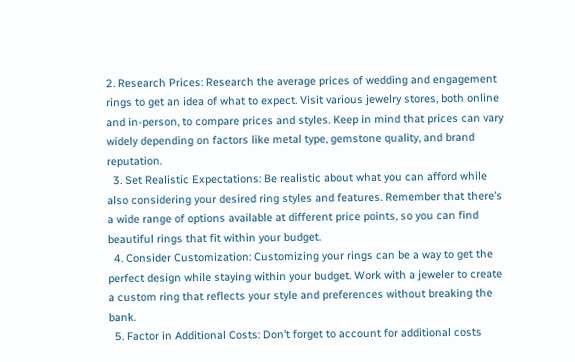2. Research Prices: Research the average prices of wedding and engagement rings to get an idea of what to expect. Visit various jewelry stores, both online and in-person, to compare prices and styles. Keep in mind that prices can vary widely depending on factors like metal type, gemstone quality, and brand reputation.
  3. Set Realistic Expectations: Be realistic about what you can afford while also considering your desired ring styles and features. Remember that there’s a wide range of options available at different price points, so you can find beautiful rings that fit within your budget.
  4. Consider Customization: Customizing your rings can be a way to get the perfect design while staying within your budget. Work with a jeweler to create a custom ring that reflects your style and preferences without breaking the bank.
  5. Factor in Additional Costs: Don’t forget to account for additional costs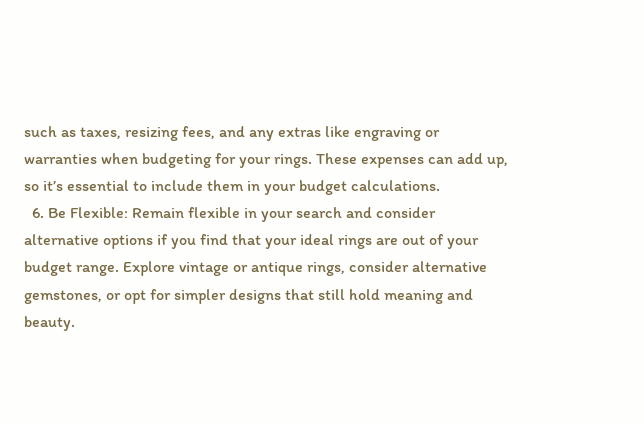such as taxes, resizing fees, and any extras like engraving or warranties when budgeting for your rings. These expenses can add up, so it’s essential to include them in your budget calculations.
  6. Be Flexible: Remain flexible in your search and consider alternative options if you find that your ideal rings are out of your budget range. Explore vintage or antique rings, consider alternative gemstones, or opt for simpler designs that still hold meaning and beauty.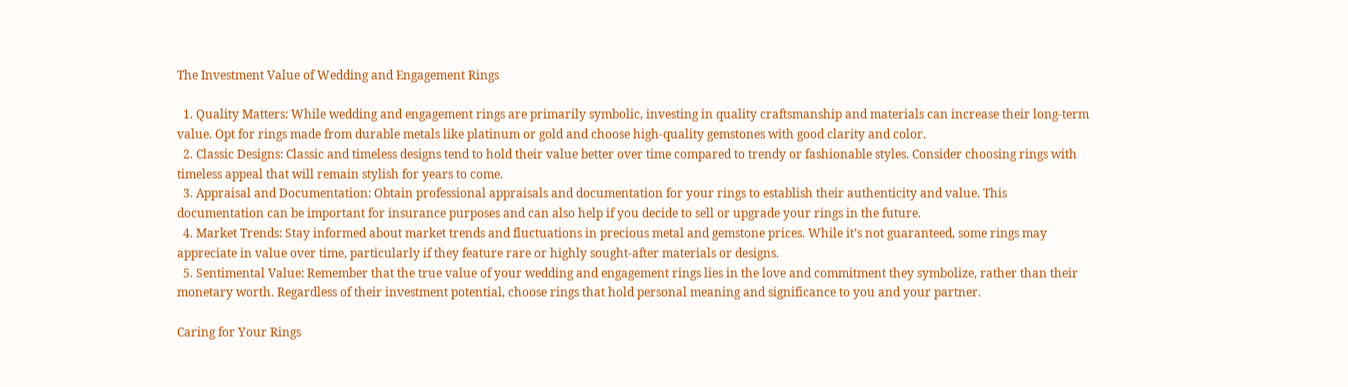The Investment Value of Wedding and Engagement Rings

  1. Quality Matters: While wedding and engagement rings are primarily symbolic, investing in quality craftsmanship and materials can increase their long-term value. Opt for rings made from durable metals like platinum or gold and choose high-quality gemstones with good clarity and color.
  2. Classic Designs: Classic and timeless designs tend to hold their value better over time compared to trendy or fashionable styles. Consider choosing rings with timeless appeal that will remain stylish for years to come.
  3. Appraisal and Documentation: Obtain professional appraisals and documentation for your rings to establish their authenticity and value. This documentation can be important for insurance purposes and can also help if you decide to sell or upgrade your rings in the future.
  4. Market Trends: Stay informed about market trends and fluctuations in precious metal and gemstone prices. While it’s not guaranteed, some rings may appreciate in value over time, particularly if they feature rare or highly sought-after materials or designs.
  5. Sentimental Value: Remember that the true value of your wedding and engagement rings lies in the love and commitment they symbolize, rather than their monetary worth. Regardless of their investment potential, choose rings that hold personal meaning and significance to you and your partner.

Caring for Your Rings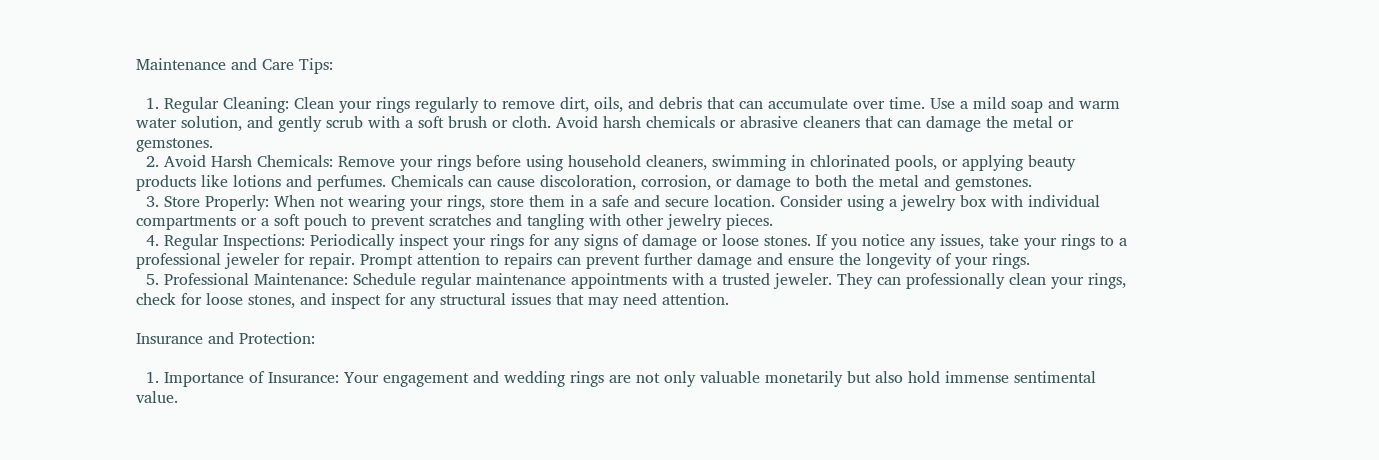Maintenance and Care Tips:

  1. Regular Cleaning: Clean your rings regularly to remove dirt, oils, and debris that can accumulate over time. Use a mild soap and warm water solution, and gently scrub with a soft brush or cloth. Avoid harsh chemicals or abrasive cleaners that can damage the metal or gemstones.
  2. Avoid Harsh Chemicals: Remove your rings before using household cleaners, swimming in chlorinated pools, or applying beauty products like lotions and perfumes. Chemicals can cause discoloration, corrosion, or damage to both the metal and gemstones.
  3. Store Properly: When not wearing your rings, store them in a safe and secure location. Consider using a jewelry box with individual compartments or a soft pouch to prevent scratches and tangling with other jewelry pieces.
  4. Regular Inspections: Periodically inspect your rings for any signs of damage or loose stones. If you notice any issues, take your rings to a professional jeweler for repair. Prompt attention to repairs can prevent further damage and ensure the longevity of your rings.
  5. Professional Maintenance: Schedule regular maintenance appointments with a trusted jeweler. They can professionally clean your rings, check for loose stones, and inspect for any structural issues that may need attention.

Insurance and Protection:

  1. Importance of Insurance: Your engagement and wedding rings are not only valuable monetarily but also hold immense sentimental value.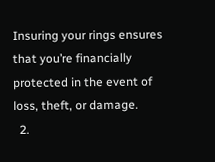Insuring your rings ensures that you’re financially protected in the event of loss, theft, or damage.
  2.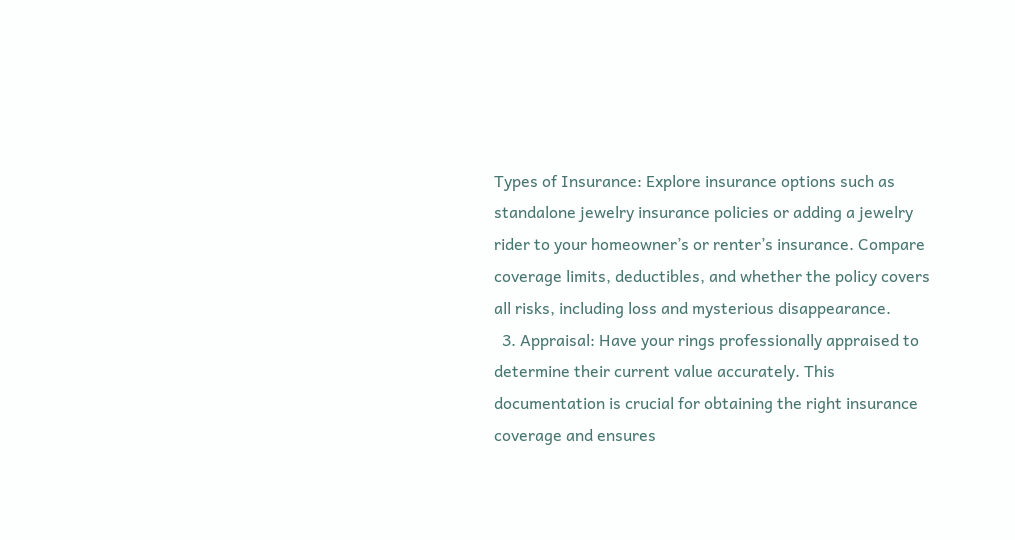Types of Insurance: Explore insurance options such as standalone jewelry insurance policies or adding a jewelry rider to your homeowner’s or renter’s insurance. Compare coverage limits, deductibles, and whether the policy covers all risks, including loss and mysterious disappearance.
  3. Appraisal: Have your rings professionally appraised to determine their current value accurately. This documentation is crucial for obtaining the right insurance coverage and ensures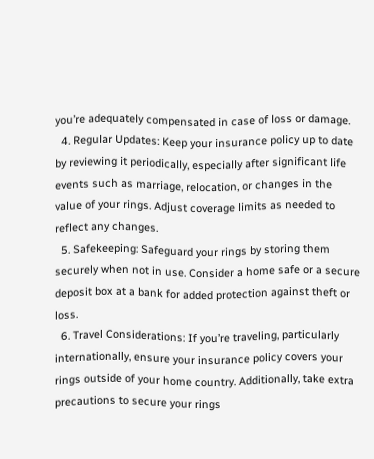you’re adequately compensated in case of loss or damage.
  4. Regular Updates: Keep your insurance policy up to date by reviewing it periodically, especially after significant life events such as marriage, relocation, or changes in the value of your rings. Adjust coverage limits as needed to reflect any changes.
  5. Safekeeping: Safeguard your rings by storing them securely when not in use. Consider a home safe or a secure deposit box at a bank for added protection against theft or loss.
  6. Travel Considerations: If you’re traveling, particularly internationally, ensure your insurance policy covers your rings outside of your home country. Additionally, take extra precautions to secure your rings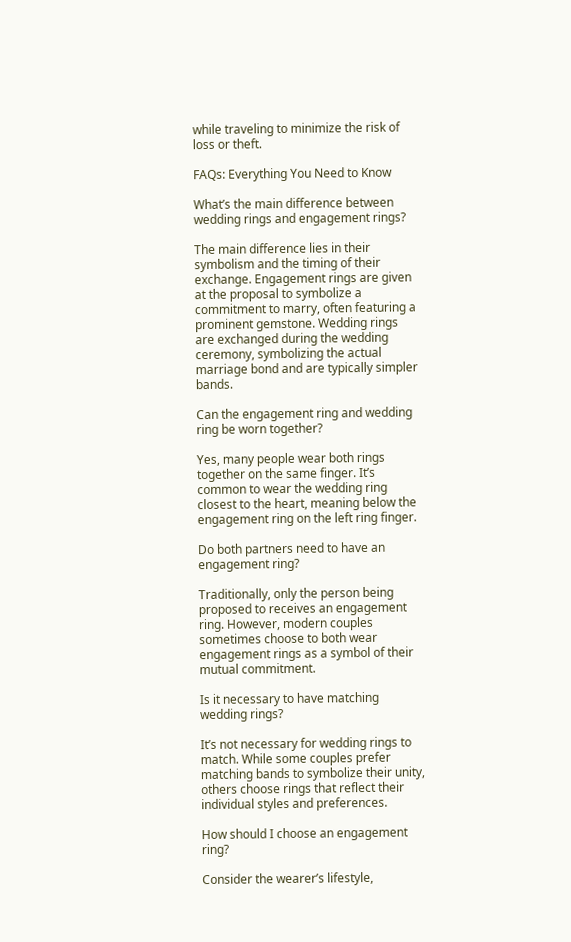while traveling to minimize the risk of loss or theft.

FAQs: Everything You Need to Know

What’s the main difference between wedding rings and engagement rings?

The main difference lies in their symbolism and the timing of their exchange. Engagement rings are given at the proposal to symbolize a commitment to marry, often featuring a prominent gemstone. Wedding rings are exchanged during the wedding ceremony, symbolizing the actual marriage bond and are typically simpler bands.

Can the engagement ring and wedding ring be worn together?

Yes, many people wear both rings together on the same finger. It’s common to wear the wedding ring closest to the heart, meaning below the engagement ring on the left ring finger.

Do both partners need to have an engagement ring?

Traditionally, only the person being proposed to receives an engagement ring. However, modern couples sometimes choose to both wear engagement rings as a symbol of their mutual commitment.

Is it necessary to have matching wedding rings?

It’s not necessary for wedding rings to match. While some couples prefer matching bands to symbolize their unity, others choose rings that reflect their individual styles and preferences.

How should I choose an engagement ring?

Consider the wearer’s lifestyle,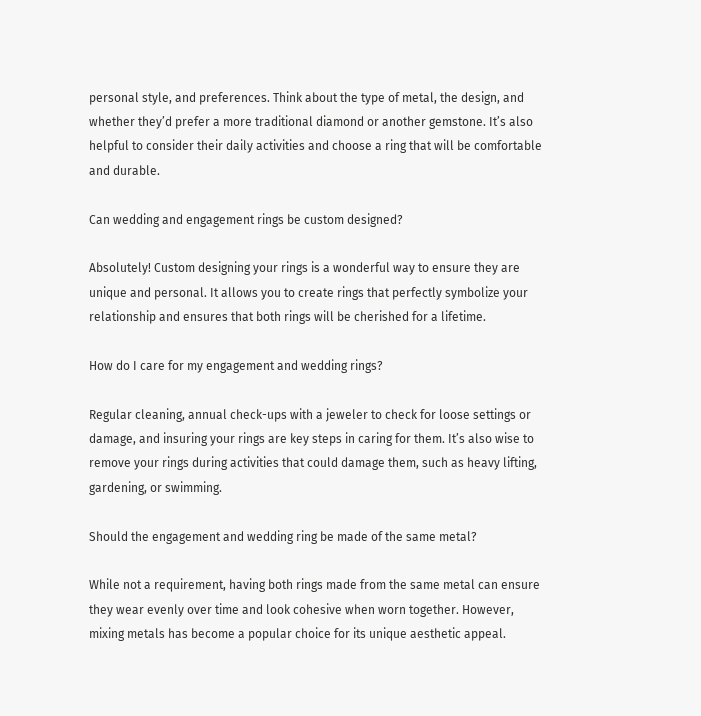personal style, and preferences. Think about the type of metal, the design, and whether they’d prefer a more traditional diamond or another gemstone. It’s also helpful to consider their daily activities and choose a ring that will be comfortable and durable.

Can wedding and engagement rings be custom designed?

Absolutely! Custom designing your rings is a wonderful way to ensure they are unique and personal. It allows you to create rings that perfectly symbolize your relationship and ensures that both rings will be cherished for a lifetime.

How do I care for my engagement and wedding rings?

Regular cleaning, annual check-ups with a jeweler to check for loose settings or damage, and insuring your rings are key steps in caring for them. It’s also wise to remove your rings during activities that could damage them, such as heavy lifting, gardening, or swimming.

Should the engagement and wedding ring be made of the same metal?

While not a requirement, having both rings made from the same metal can ensure they wear evenly over time and look cohesive when worn together. However, mixing metals has become a popular choice for its unique aesthetic appeal.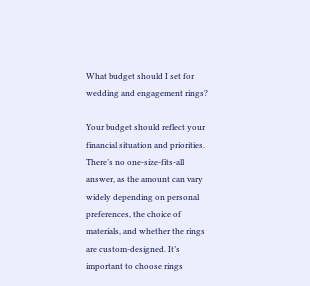What budget should I set for wedding and engagement rings?

Your budget should reflect your financial situation and priorities. There’s no one-size-fits-all answer, as the amount can vary widely depending on personal preferences, the choice of materials, and whether the rings are custom-designed. It’s important to choose rings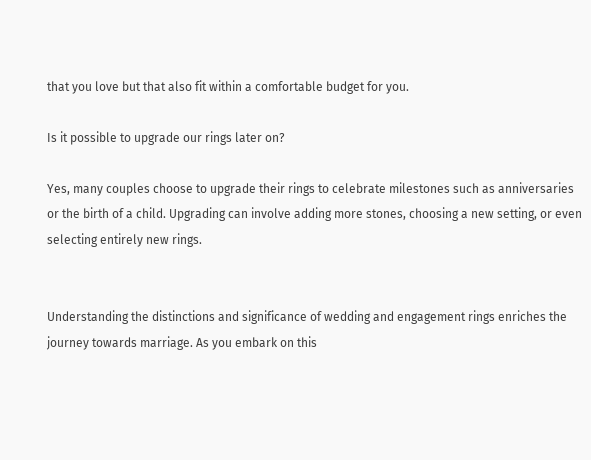that you love but that also fit within a comfortable budget for you.

Is it possible to upgrade our rings later on?

Yes, many couples choose to upgrade their rings to celebrate milestones such as anniversaries or the birth of a child. Upgrading can involve adding more stones, choosing a new setting, or even selecting entirely new rings.


Understanding the distinctions and significance of wedding and engagement rings enriches the journey towards marriage. As you embark on this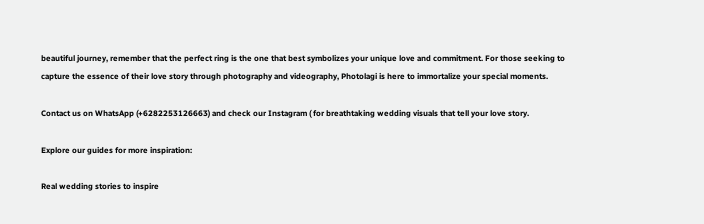beautiful journey, remember that the perfect ring is the one that best symbolizes your unique love and commitment. For those seeking to capture the essence of their love story through photography and videography, Photolagi is here to immortalize your special moments.

Contact us on WhatsApp (+6282253126663) and check our Instagram ( for breathtaking wedding visuals that tell your love story.

Explore our guides for more inspiration:

Real wedding stories to inspire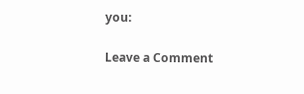you:

Leave a Comment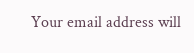Your email address will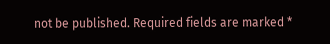not be published. Required fields are marked *